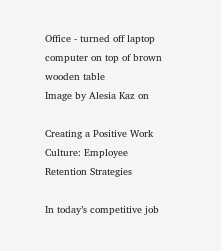Office - turned off laptop computer on top of brown wooden table
Image by Alesia Kaz on

Creating a Positive Work Culture: Employee Retention Strategies

In today’s competitive job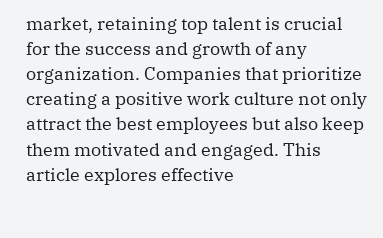market, retaining top talent is crucial for the success and growth of any organization. Companies that prioritize creating a positive work culture not only attract the best employees but also keep them motivated and engaged. This article explores effective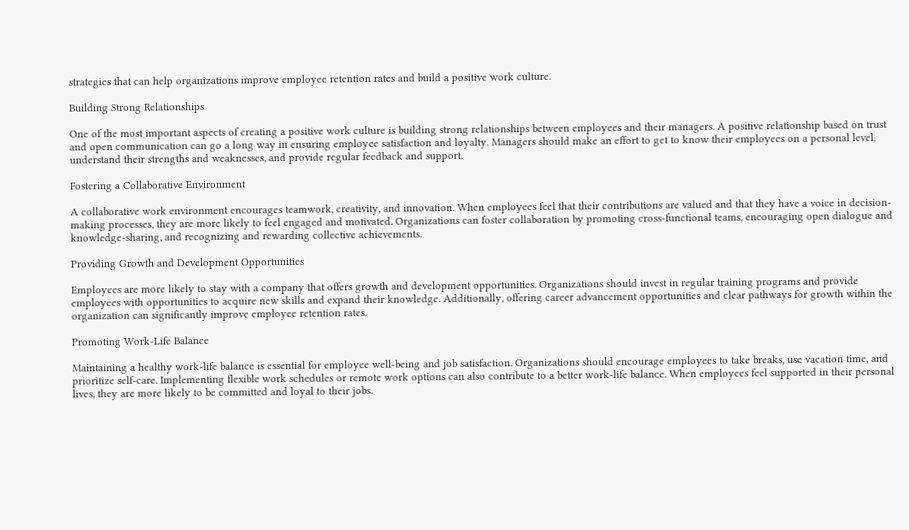strategies that can help organizations improve employee retention rates and build a positive work culture.

Building Strong Relationships

One of the most important aspects of creating a positive work culture is building strong relationships between employees and their managers. A positive relationship based on trust and open communication can go a long way in ensuring employee satisfaction and loyalty. Managers should make an effort to get to know their employees on a personal level, understand their strengths and weaknesses, and provide regular feedback and support.

Fostering a Collaborative Environment

A collaborative work environment encourages teamwork, creativity, and innovation. When employees feel that their contributions are valued and that they have a voice in decision-making processes, they are more likely to feel engaged and motivated. Organizations can foster collaboration by promoting cross-functional teams, encouraging open dialogue and knowledge-sharing, and recognizing and rewarding collective achievements.

Providing Growth and Development Opportunities

Employees are more likely to stay with a company that offers growth and development opportunities. Organizations should invest in regular training programs and provide employees with opportunities to acquire new skills and expand their knowledge. Additionally, offering career advancement opportunities and clear pathways for growth within the organization can significantly improve employee retention rates.

Promoting Work-Life Balance

Maintaining a healthy work-life balance is essential for employee well-being and job satisfaction. Organizations should encourage employees to take breaks, use vacation time, and prioritize self-care. Implementing flexible work schedules or remote work options can also contribute to a better work-life balance. When employees feel supported in their personal lives, they are more likely to be committed and loyal to their jobs.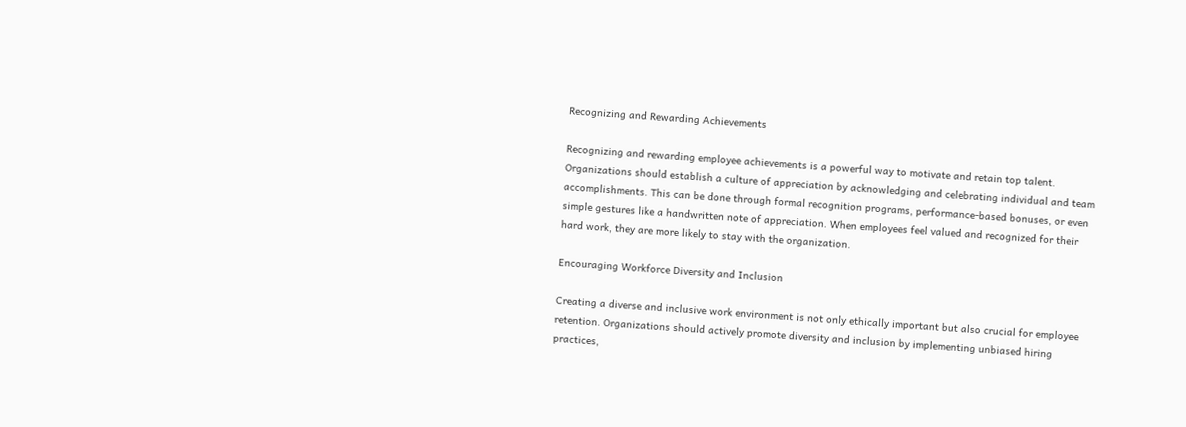Recognizing and Rewarding Achievements

Recognizing and rewarding employee achievements is a powerful way to motivate and retain top talent. Organizations should establish a culture of appreciation by acknowledging and celebrating individual and team accomplishments. This can be done through formal recognition programs, performance-based bonuses, or even simple gestures like a handwritten note of appreciation. When employees feel valued and recognized for their hard work, they are more likely to stay with the organization.

Encouraging Workforce Diversity and Inclusion

Creating a diverse and inclusive work environment is not only ethically important but also crucial for employee retention. Organizations should actively promote diversity and inclusion by implementing unbiased hiring practices,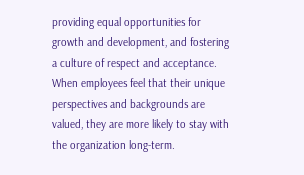providing equal opportunities for growth and development, and fostering a culture of respect and acceptance. When employees feel that their unique perspectives and backgrounds are valued, they are more likely to stay with the organization long-term.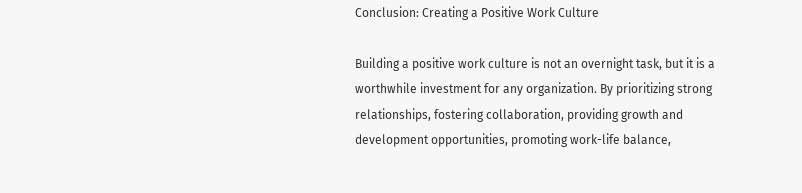Conclusion: Creating a Positive Work Culture

Building a positive work culture is not an overnight task, but it is a worthwhile investment for any organization. By prioritizing strong relationships, fostering collaboration, providing growth and development opportunities, promoting work-life balance,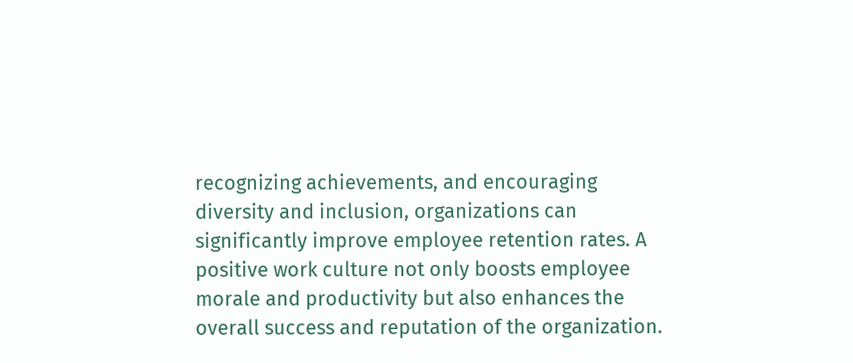recognizing achievements, and encouraging diversity and inclusion, organizations can significantly improve employee retention rates. A positive work culture not only boosts employee morale and productivity but also enhances the overall success and reputation of the organization.